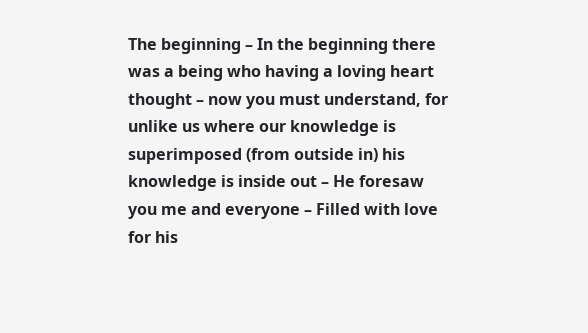The beginning – In the beginning there was a being who having a loving heart thought – now you must understand, for unlike us where our knowledge is superimposed (from outside in) his knowledge is inside out – He foresaw you me and everyone – Filled with love for his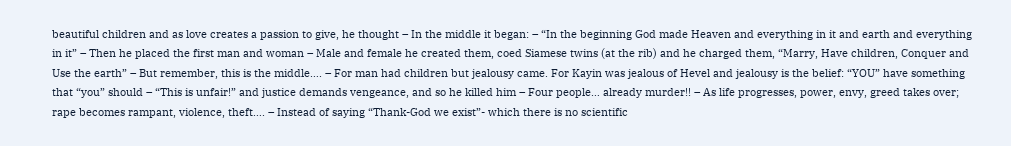beautiful children and as love creates a passion to give, he thought – In the middle it began: – “In the beginning God made Heaven and everything in it and earth and everything in it” – Then he placed the first man and woman – Male and female he created them, coed Siamese twins (at the rib) and he charged them, “Marry, Have children, Conquer and Use the earth” – But remember, this is the middle…. – For man had children but jealousy came. For Kayin was jealous of Hevel and jealousy is the belief: “YOU” have something that “you” should – “This is unfair!” and justice demands vengeance, and so he killed him – Four people… already murder!! – As life progresses, power, envy, greed takes over; rape becomes rampant, violence, theft…. – Instead of saying “Thank-God we exist”- which there is no scientific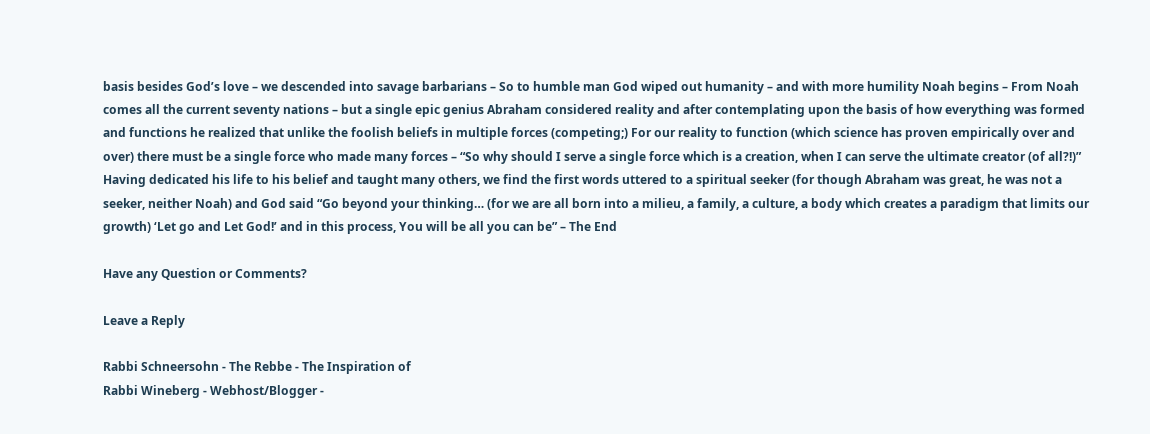basis besides God’s love – we descended into savage barbarians – So to humble man God wiped out humanity – and with more humility Noah begins – From Noah comes all the current seventy nations – but a single epic genius Abraham considered reality and after contemplating upon the basis of how everything was formed and functions he realized that unlike the foolish beliefs in multiple forces (competing;) For our reality to function (which science has proven empirically over and over) there must be a single force who made many forces – “So why should I serve a single force which is a creation, when I can serve the ultimate creator (of all?!)” Having dedicated his life to his belief and taught many others, we find the first words uttered to a spiritual seeker (for though Abraham was great, he was not a seeker, neither Noah) and God said “Go beyond your thinking… (for we are all born into a milieu, a family, a culture, a body which creates a paradigm that limits our growth) ‘Let go and Let God!’ and in this process, You will be all you can be” – The End

Have any Question or Comments?

Leave a Reply

Rabbi Schneersohn - The Rebbe - The Inspiration of
Rabbi Wineberg - Webhost/Blogger -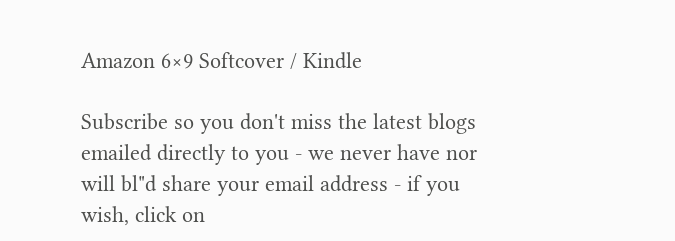Amazon 6×9 Softcover / Kindle

Subscribe so you don't miss the latest blogs emailed directly to you - we never have nor will bl"d share your email address - if you wish, click on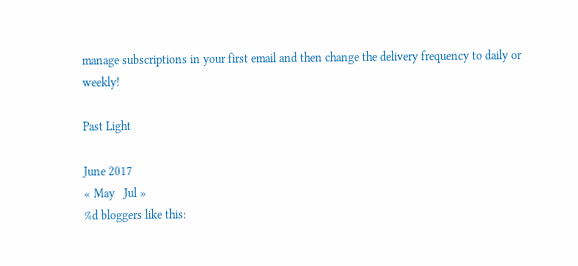manage subscriptions in your first email and then change the delivery frequency to daily or weekly!

Past Light

June 2017
« May   Jul »
%d bloggers like this: